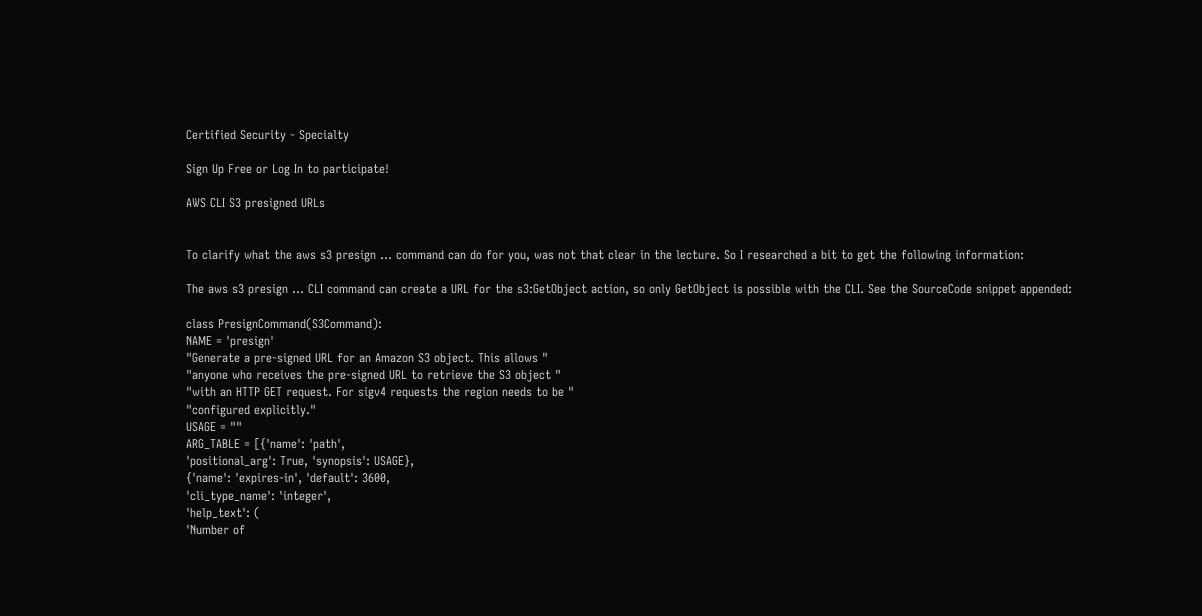Certified Security - Specialty

Sign Up Free or Log In to participate!

AWS CLI S3 presigned URLs


To clarify what the aws s3 presign ... command can do for you, was not that clear in the lecture. So I researched a bit to get the following information:

The aws s3 presign ... CLI command can create a URL for the s3:GetObject action, so only GetObject is possible with the CLI. See the SourceCode snippet appended:

class PresignCommand(S3Command):
NAME = 'presign'
"Generate a pre-signed URL for an Amazon S3 object. This allows "
"anyone who receives the pre-signed URL to retrieve the S3 object "
"with an HTTP GET request. For sigv4 requests the region needs to be "
"configured explicitly."
USAGE = ""
ARG_TABLE = [{'name': 'path',
'positional_arg': True, 'synopsis': USAGE},
{'name': 'expires-in', 'default': 3600,
'cli_type_name': 'integer',
'help_text': (
'Number of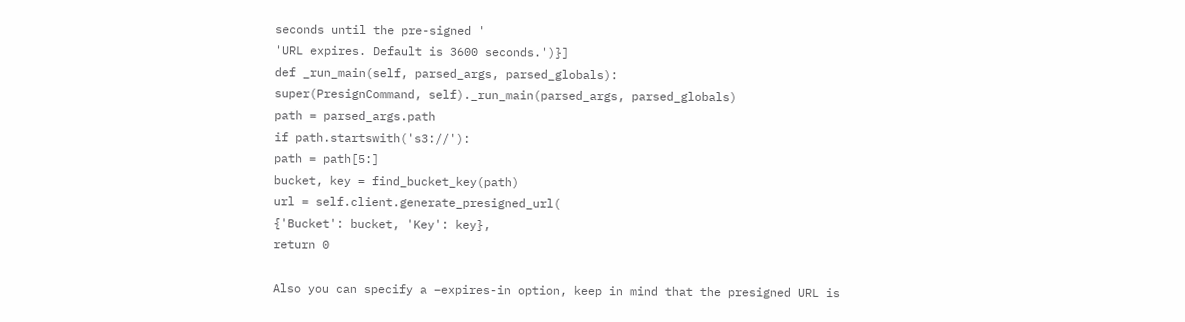seconds until the pre-signed '
'URL expires. Default is 3600 seconds.')}]
def _run_main(self, parsed_args, parsed_globals):
super(PresignCommand, self)._run_main(parsed_args, parsed_globals)
path = parsed_args.path
if path.startswith('s3://'):
path = path[5:]
bucket, key = find_bucket_key(path)
url = self.client.generate_presigned_url(
{'Bucket': bucket, 'Key': key},
return 0

Also you can specify a –expires-in option, keep in mind that the presigned URL is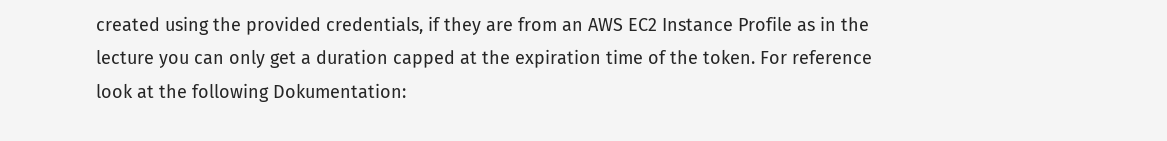created using the provided credentials, if they are from an AWS EC2 Instance Profile as in the lecture you can only get a duration capped at the expiration time of the token. For reference look at the following Dokumentation: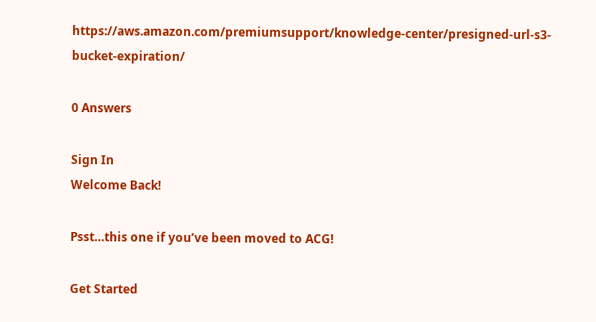https://aws.amazon.com/premiumsupport/knowledge-center/presigned-url-s3-bucket-expiration/

0 Answers

Sign In
Welcome Back!

Psst…this one if you’ve been moved to ACG!

Get Started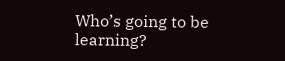Who’s going to be learning?